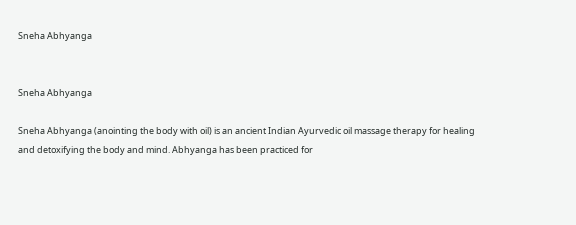Sneha Abhyanga


Sneha Abhyanga

Sneha Abhyanga (anointing the body with oil) is an ancient Indian Ayurvedic oil massage therapy for healing and detoxifying the body and mind. Abhyanga has been practiced for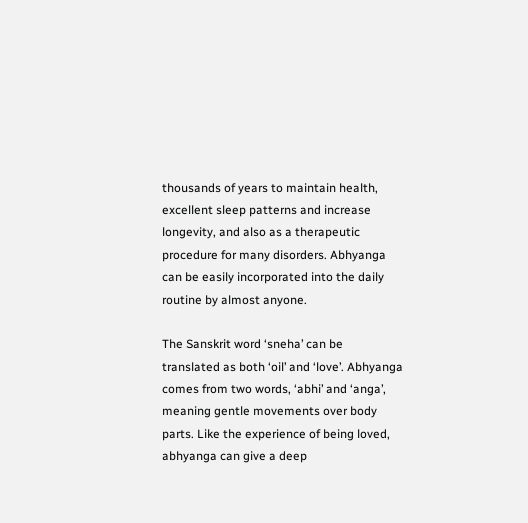thousands of years to maintain health, excellent sleep patterns and increase longevity, and also as a therapeutic procedure for many disorders. Abhyanga can be easily incorporated into the daily routine by almost anyone.

The Sanskrit word ‘sneha’ can be translated as both ‘oil’ and ‘love’. Abhyanga comes from two words, ‘abhi’ and ‘anga’, meaning gentle movements over body parts. Like the experience of being loved, abhyanga can give a deep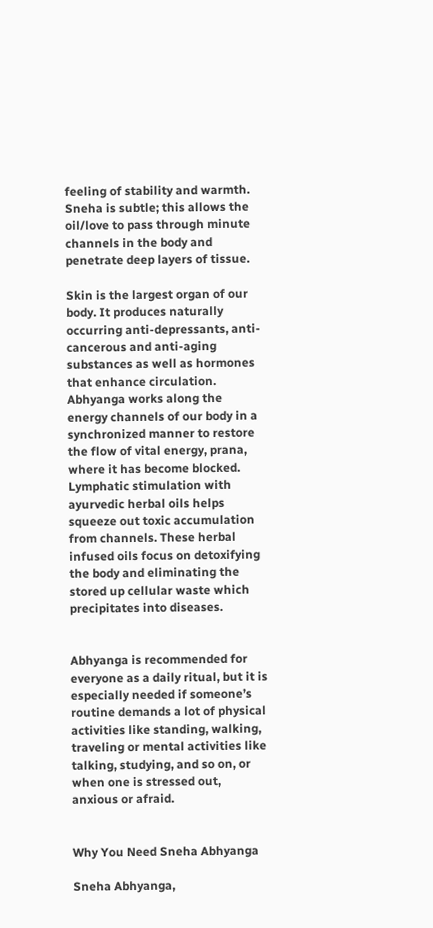feeling of stability and warmth. Sneha is subtle; this allows the oil/love to pass through minute channels in the body and penetrate deep layers of tissue.

Skin is the largest organ of our body. It produces naturally occurring anti-depressants, anti-cancerous and anti-aging substances as well as hormones that enhance circulation. Abhyanga works along the energy channels of our body in a synchronized manner to restore the flow of vital energy, prana, where it has become blocked. Lymphatic stimulation with ayurvedic herbal oils helps squeeze out toxic accumulation from channels. These herbal infused oils focus on detoxifying the body and eliminating the stored up cellular waste which precipitates into diseases.


Abhyanga is recommended for everyone as a daily ritual, but it is especially needed if someone’s routine demands a lot of physical activities like standing, walking, traveling or mental activities like talking, studying, and so on, or when one is stressed out, anxious or afraid.


Why You Need Sneha Abhyanga

Sneha Abhyanga,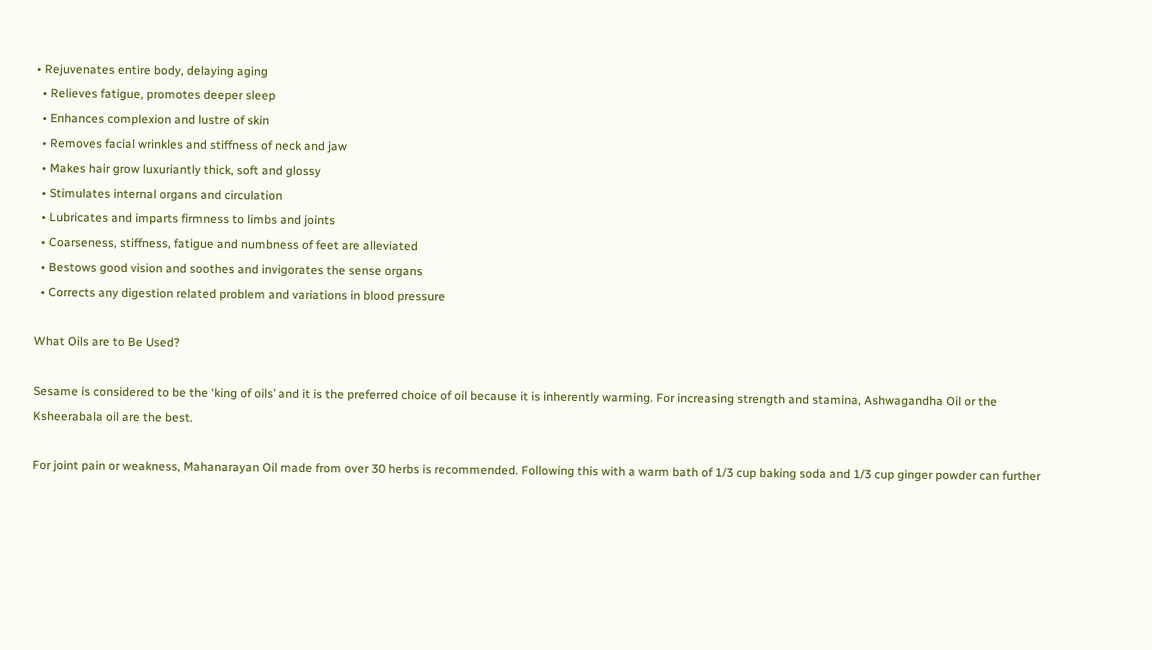• Rejuvenates entire body, delaying aging
  • Relieves fatigue, promotes deeper sleep
  • Enhances complexion and lustre of skin
  • Removes facial wrinkles and stiffness of neck and jaw
  • Makes hair grow luxuriantly thick, soft and glossy
  • Stimulates internal organs and circulation
  • Lubricates and imparts firmness to limbs and joints
  • Coarseness, stiffness, fatigue and numbness of feet are alleviated
  • Bestows good vision and soothes and invigorates the sense organs
  • Corrects any digestion related problem and variations in blood pressure

What Oils are to Be Used?

Sesame is considered to be the ‘king of oils’ and it is the preferred choice of oil because it is inherently warming. For increasing strength and stamina, Ashwagandha Oil or the Ksheerabala oil are the best.

For joint pain or weakness, Mahanarayan Oil made from over 30 herbs is recommended. Following this with a warm bath of 1/3 cup baking soda and 1/3 cup ginger powder can further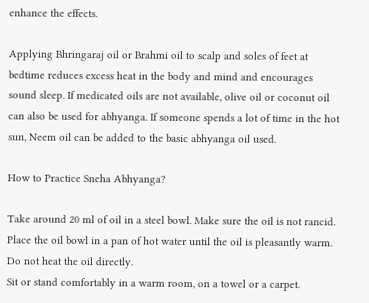enhance the effects.

Applying Bhringaraj oil or Brahmi oil to scalp and soles of feet at bedtime reduces excess heat in the body and mind and encourages sound sleep. If medicated oils are not available, olive oil or coconut oil can also be used for abhyanga. If someone spends a lot of time in the hot sun, Neem oil can be added to the basic abhyanga oil used.

How to Practice Sneha Abhyanga?

Take around 20 ml of oil in a steel bowl. Make sure the oil is not rancid.
Place the oil bowl in a pan of hot water until the oil is pleasantly warm. Do not heat the oil directly.
Sit or stand comfortably in a warm room, on a towel or a carpet.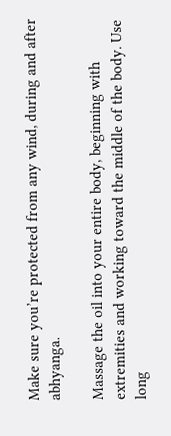Make sure you’re protected from any wind, during and after abhyanga.

Massage the oil into your entire body, beginning with extremities and working toward the middle of the body. Use long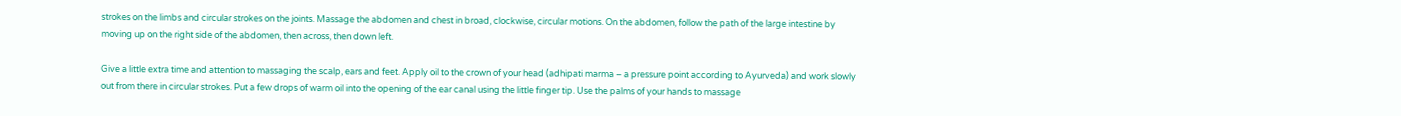strokes on the limbs and circular strokes on the joints. Massage the abdomen and chest in broad, clockwise, circular motions. On the abdomen, follow the path of the large intestine by moving up on the right side of the abdomen, then across, then down left.

Give a little extra time and attention to massaging the scalp, ears and feet. Apply oil to the crown of your head (adhipati marma – a pressure point according to Ayurveda) and work slowly out from there in circular strokes. Put a few drops of warm oil into the opening of the ear canal using the little finger tip. Use the palms of your hands to massage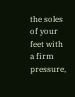the soles of your feet with a firm pressure,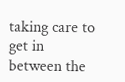taking care to get in between the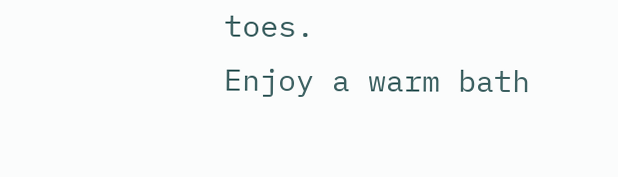toes.
Enjoy a warm bath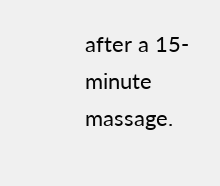after a 15-minute massage.